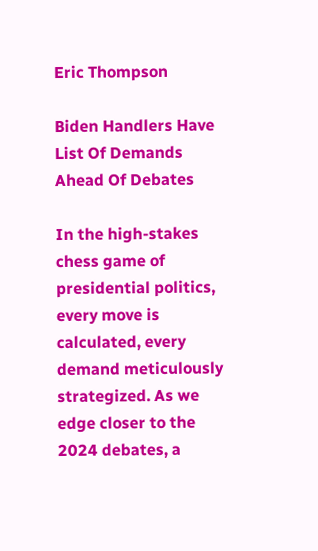Eric Thompson

Biden Handlers Have List Of Demands Ahead Of Debates

In the high-stakes chess game of presidential politics, every move is calculated, every demand meticulously strategized. As we edge closer to the 2024 debates, a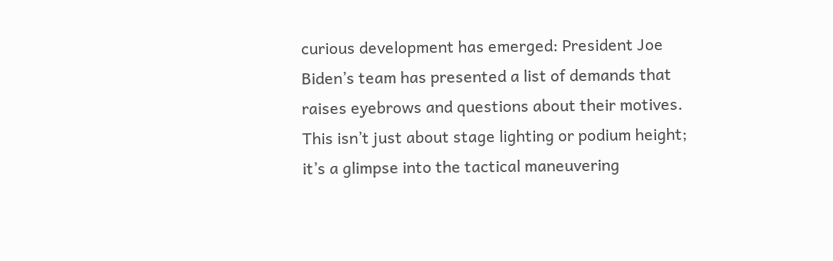curious development has emerged: President Joe Biden’s team has presented a list of demands that raises eyebrows and questions about their motives. This isn’t just about stage lighting or podium height; it’s a glimpse into the tactical maneuvering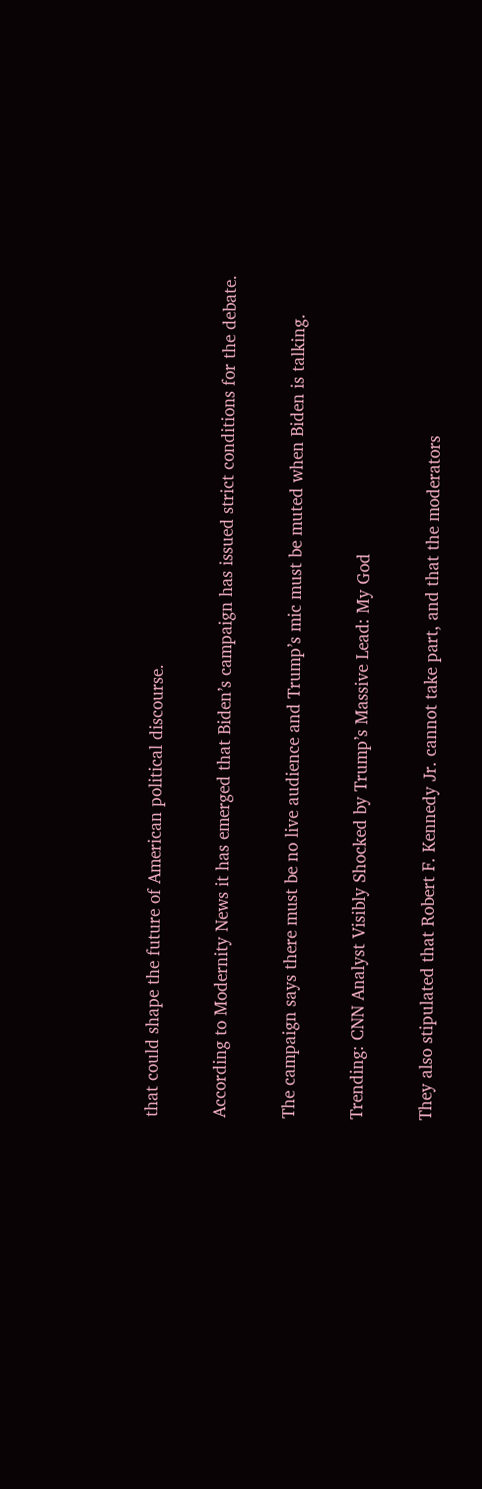that could shape the future of American political discourse.

According to Modernity News it has emerged that Biden’s campaign has issued strict conditions for the debate.

The campaign says there must be no live audience and Trump’s mic must be muted when Biden is talking.

Trending: CNN Analyst Visibly Shocked by Trump’s Massive Lead: My God

They also stipulated that Robert F. Kennedy Jr. cannot take part, and that the moderators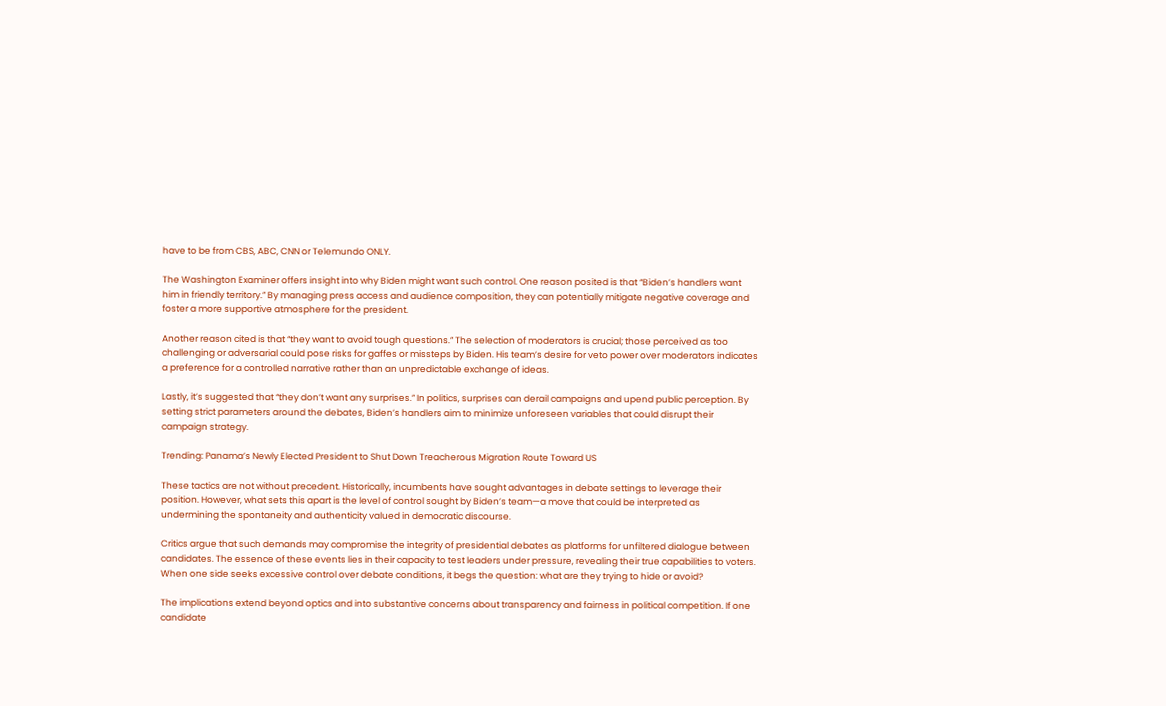have to be from CBS, ABC, CNN or Telemundo ONLY.

The Washington Examiner offers insight into why Biden might want such control. One reason posited is that “Biden’s handlers want him in friendly territory.” By managing press access and audience composition, they can potentially mitigate negative coverage and foster a more supportive atmosphere for the president.

Another reason cited is that “they want to avoid tough questions.” The selection of moderators is crucial; those perceived as too challenging or adversarial could pose risks for gaffes or missteps by Biden. His team’s desire for veto power over moderators indicates a preference for a controlled narrative rather than an unpredictable exchange of ideas.

Lastly, it’s suggested that “they don’t want any surprises.” In politics, surprises can derail campaigns and upend public perception. By setting strict parameters around the debates, Biden’s handlers aim to minimize unforeseen variables that could disrupt their campaign strategy.

Trending: Panama’s Newly Elected President to Shut Down Treacherous Migration Route Toward US

These tactics are not without precedent. Historically, incumbents have sought advantages in debate settings to leverage their position. However, what sets this apart is the level of control sought by Biden’s team—a move that could be interpreted as undermining the spontaneity and authenticity valued in democratic discourse.

Critics argue that such demands may compromise the integrity of presidential debates as platforms for unfiltered dialogue between candidates. The essence of these events lies in their capacity to test leaders under pressure, revealing their true capabilities to voters. When one side seeks excessive control over debate conditions, it begs the question: what are they trying to hide or avoid?

The implications extend beyond optics and into substantive concerns about transparency and fairness in political competition. If one candidate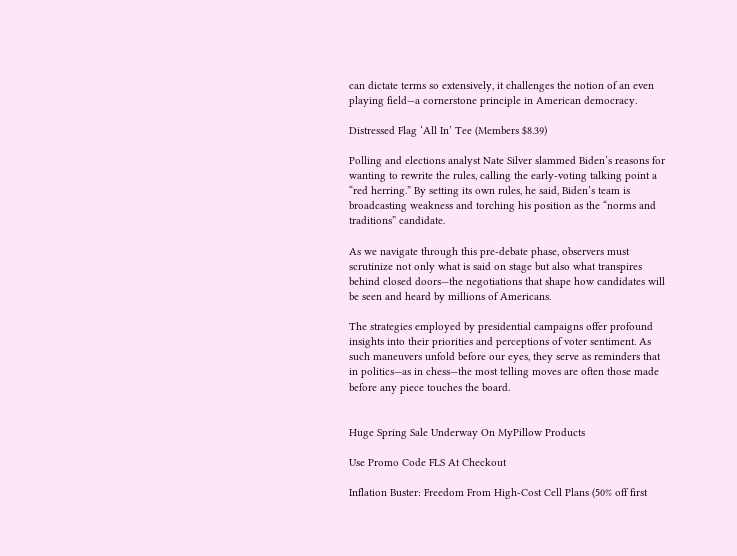can dictate terms so extensively, it challenges the notion of an even playing field—a cornerstone principle in American democracy.

Distressed Flag ‘All In’ Tee (Members $8.39)

Polling and elections analyst Nate Silver slammed Biden’s reasons for wanting to rewrite the rules, calling the early-voting talking point a “red herring.” By setting its own rules, he said, Biden’s team is broadcasting weakness and torching his position as the “norms and traditions” candidate.

As we navigate through this pre-debate phase, observers must scrutinize not only what is said on stage but also what transpires behind closed doors—the negotiations that shape how candidates will be seen and heard by millions of Americans.

The strategies employed by presidential campaigns offer profound insights into their priorities and perceptions of voter sentiment. As such maneuvers unfold before our eyes, they serve as reminders that in politics—as in chess—the most telling moves are often those made before any piece touches the board.


Huge Spring Sale Underway On MyPillow Products

Use Promo Code FLS At Checkout

Inflation Buster: Freedom From High-Cost Cell Plans (50% off first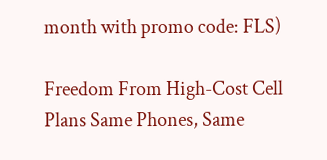month with promo code: FLS)

Freedom From High-Cost Cell Plans Same Phones, Same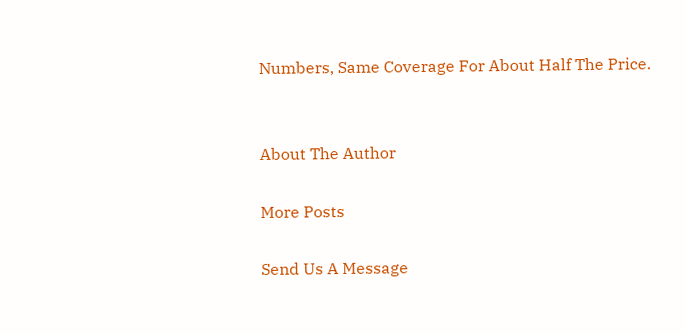Numbers, Same Coverage For About Half The Price.


About The Author

More Posts

Send Us A Message